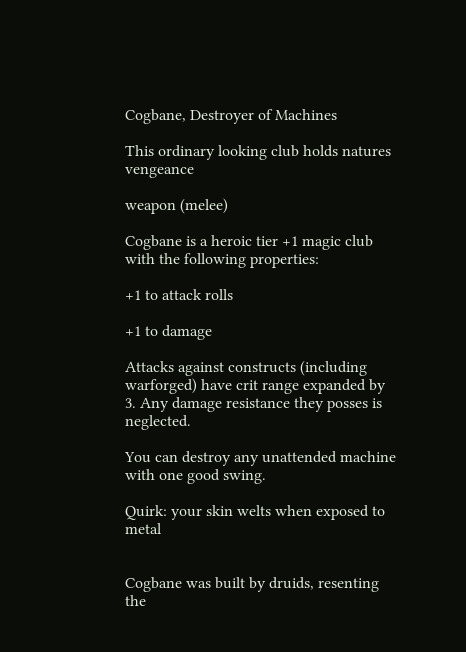Cogbane, Destroyer of Machines

This ordinary looking club holds natures vengeance

weapon (melee)

Cogbane is a heroic tier +1 magic club with the following properties:

+1 to attack rolls

+1 to damage

Attacks against constructs (including warforged) have crit range expanded by 3. Any damage resistance they posses is neglected.

You can destroy any unattended machine with one good swing.

Quirk: your skin welts when exposed to metal


Cogbane was built by druids, resenting the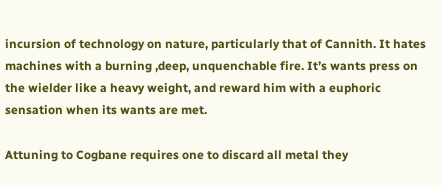incursion of technology on nature, particularly that of Cannith. It hates machines with a burning ,deep, unquenchable fire. It’s wants press on the wielder like a heavy weight, and reward him with a euphoric sensation when its wants are met.

Attuning to Cogbane requires one to discard all metal they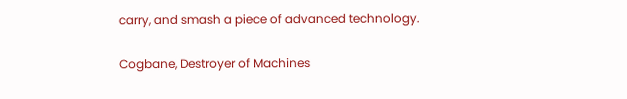carry, and smash a piece of advanced technology.

Cogbane, Destroyer of Machines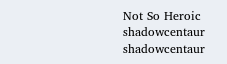Not So Heroic shadowcentaur shadowcentaur